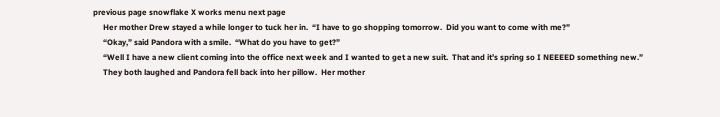previous page snowflake X works menu next page
     Her mother Drew stayed a while longer to tuck her in.  “I have to go shopping tomorrow.  Did you want to come with me?”
     “Okay,” said Pandora with a smile.  “What do you have to get?”
     “Well I have a new client coming into the office next week and I wanted to get a new suit.  That and it’s spring so I NEEEED something new.”
     They both laughed and Pandora fell back into her pillow.  Her mother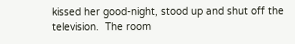kissed her good-night, stood up and shut off the television.  The room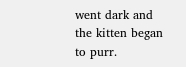went dark and the kitten began to purr.